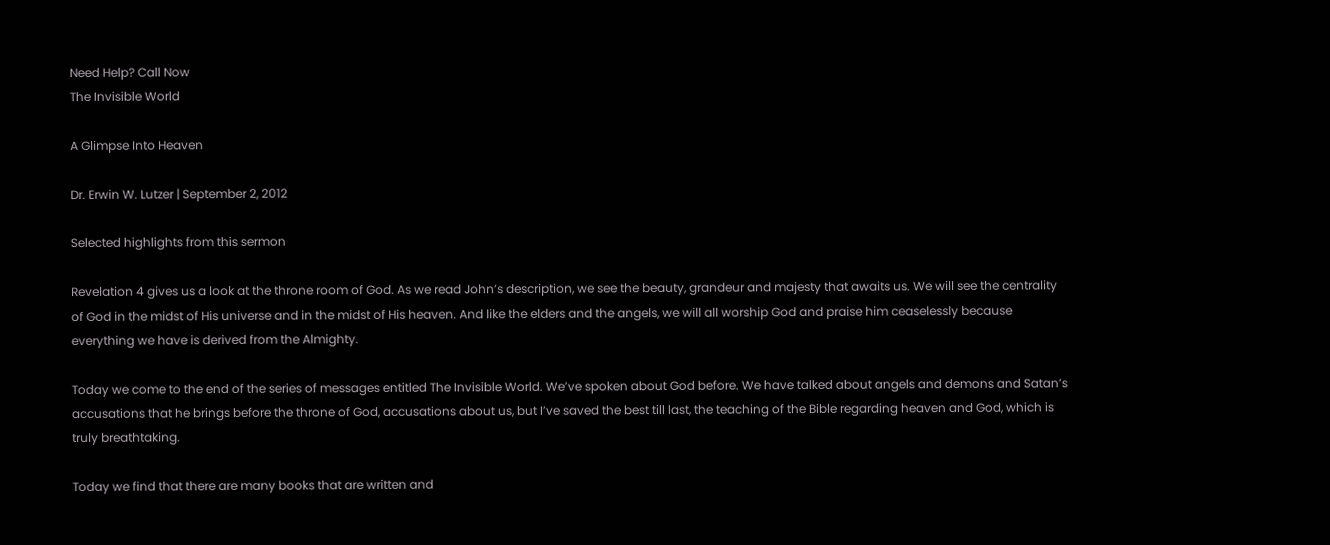Need Help? Call Now
The Invisible World

A Glimpse Into Heaven

Dr. Erwin W. Lutzer | September 2, 2012

Selected highlights from this sermon

Revelation 4 gives us a look at the throne room of God. As we read John’s description, we see the beauty, grandeur and majesty that awaits us. We will see the centrality of God in the midst of His universe and in the midst of His heaven. And like the elders and the angels, we will all worship God and praise him ceaselessly because everything we have is derived from the Almighty.

Today we come to the end of the series of messages entitled The Invisible World. We’ve spoken about God before. We have talked about angels and demons and Satan’s accusations that he brings before the throne of God, accusations about us, but I’ve saved the best till last, the teaching of the Bible regarding heaven and God, which is truly breathtaking.

Today we find that there are many books that are written and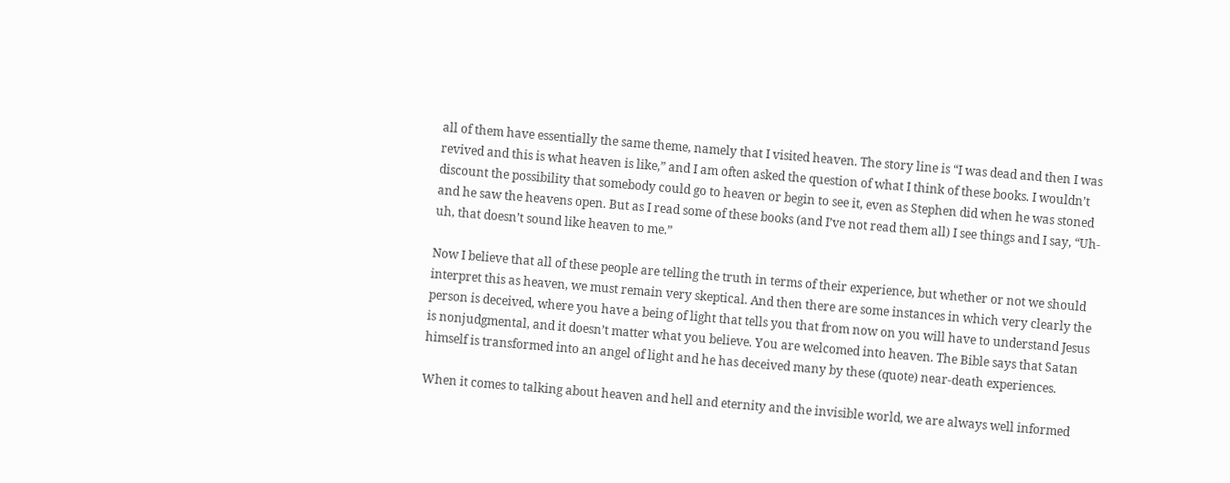all of them have essentially the same theme, namely that I visited heaven. The story line is “I was dead and then I was revived and this is what heaven is like,” and I am often asked the question of what I think of these books. I wouldn’t discount the possibility that somebody could go to heaven or begin to see it, even as Stephen did when he was stoned and he saw the heavens open. But as I read some of these books (and I’ve not read them all) I see things and I say, “Uh-uh, that doesn’t sound like heaven to me.”

Now I believe that all of these people are telling the truth in terms of their experience, but whether or not we should interpret this as heaven, we must remain very skeptical. And then there are some instances in which very clearly the person is deceived, where you have a being of light that tells you that from now on you will have to understand Jesus is nonjudgmental, and it doesn’t matter what you believe. You are welcomed into heaven. The Bible says that Satan himself is transformed into an angel of light and he has deceived many by these (quote) near-death experiences.

When it comes to talking about heaven and hell and eternity and the invisible world, we are always well informed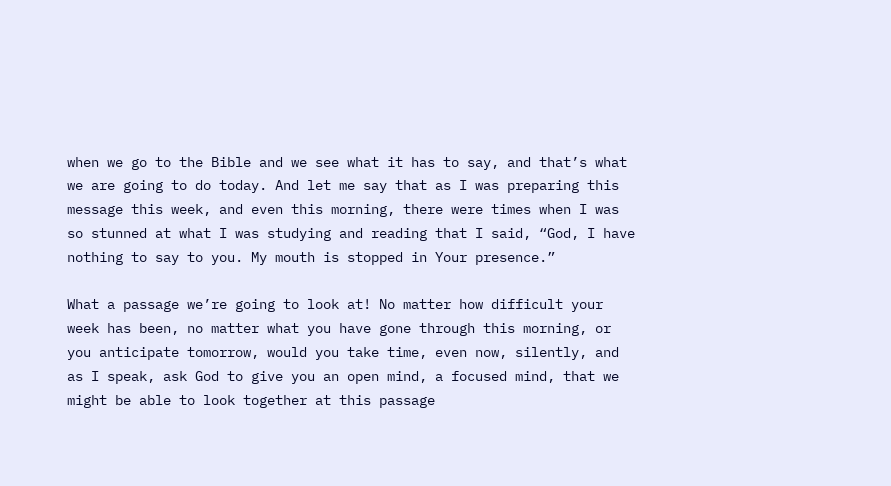when we go to the Bible and we see what it has to say, and that’s what we are going to do today. And let me say that as I was preparing this message this week, and even this morning, there were times when I was so stunned at what I was studying and reading that I said, “God, I have nothing to say to you. My mouth is stopped in Your presence.”

What a passage we’re going to look at! No matter how difficult your week has been, no matter what you have gone through this morning, or you anticipate tomorrow, would you take time, even now, silently, and as I speak, ask God to give you an open mind, a focused mind, that we might be able to look together at this passage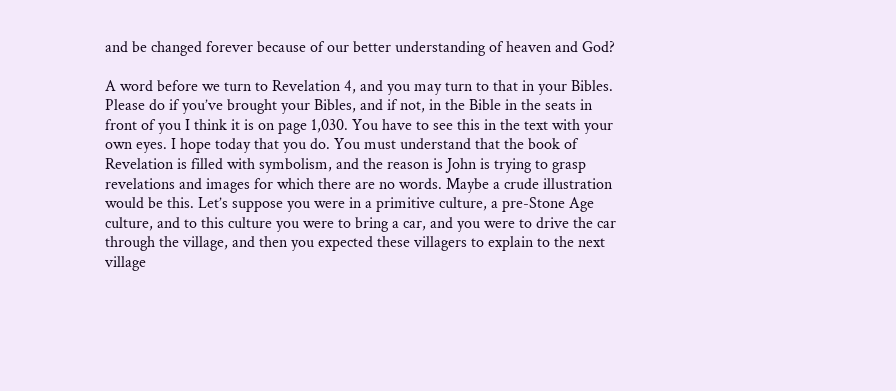and be changed forever because of our better understanding of heaven and God?

A word before we turn to Revelation 4, and you may turn to that in your Bibles. Please do if you’ve brought your Bibles, and if not, in the Bible in the seats in front of you I think it is on page 1,030. You have to see this in the text with your own eyes. I hope today that you do. You must understand that the book of Revelation is filled with symbolism, and the reason is John is trying to grasp revelations and images for which there are no words. Maybe a crude illustration would be this. Let’s suppose you were in a primitive culture, a pre-Stone Age culture, and to this culture you were to bring a car, and you were to drive the car through the village, and then you expected these villagers to explain to the next village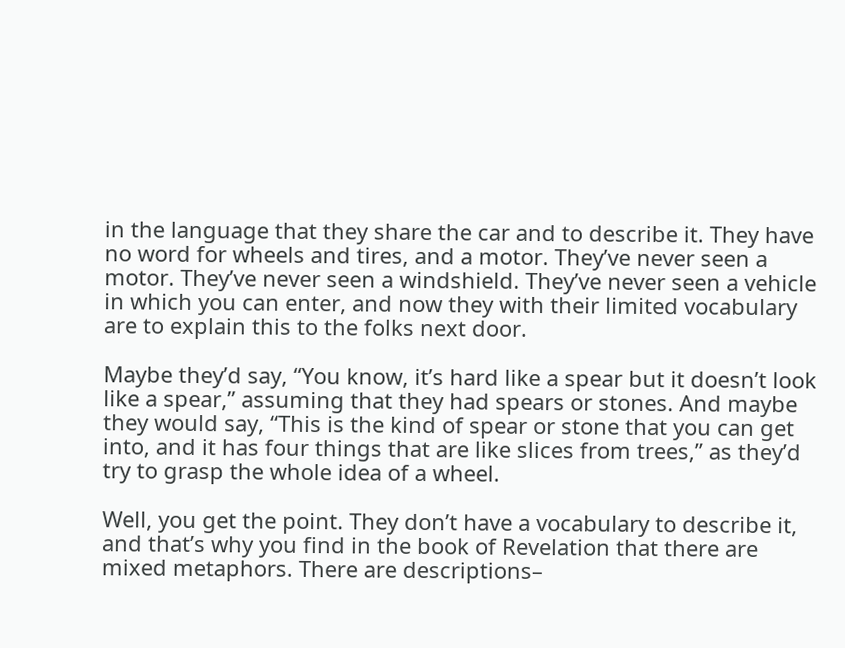in the language that they share the car and to describe it. They have no word for wheels and tires, and a motor. They’ve never seen a motor. They’ve never seen a windshield. They’ve never seen a vehicle in which you can enter, and now they with their limited vocabulary are to explain this to the folks next door.

Maybe they’d say, “You know, it’s hard like a spear but it doesn’t look like a spear,” assuming that they had spears or stones. And maybe they would say, “This is the kind of spear or stone that you can get into, and it has four things that are like slices from trees,” as they’d try to grasp the whole idea of a wheel.

Well, you get the point. They don’t have a vocabulary to describe it, and that’s why you find in the book of Revelation that there are mixed metaphors. There are descriptions–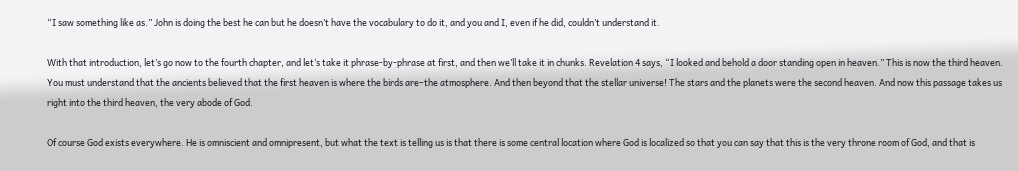“I saw something like as.” John is doing the best he can but he doesn’t have the vocabulary to do it, and you and I, even if he did, couldn’t understand it.

With that introduction, let’s go now to the fourth chapter, and let’s take it phrase-by-phrase at first, and then we’ll take it in chunks. Revelation 4 says, “I looked and behold a door standing open in heaven.” This is now the third heaven. You must understand that the ancients believed that the first heaven is where the birds are–the atmosphere. And then beyond that the stellar universe! The stars and the planets were the second heaven. And now this passage takes us right into the third heaven, the very abode of God.

Of course God exists everywhere. He is omniscient and omnipresent, but what the text is telling us is that there is some central location where God is localized so that you can say that this is the very throne room of God, and that is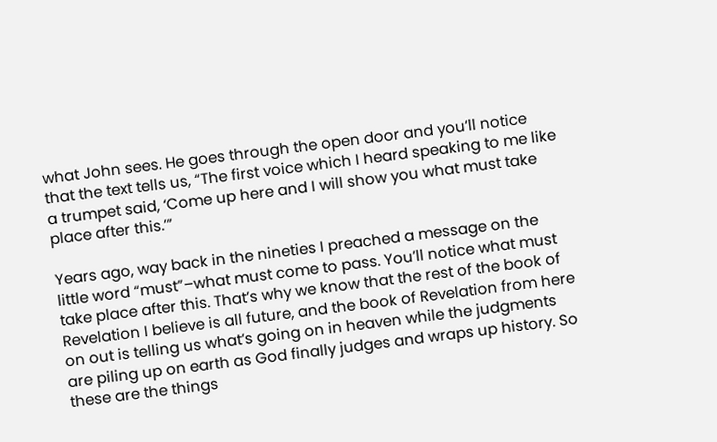what John sees. He goes through the open door and you’ll notice that the text tells us, “The first voice which I heard speaking to me like a trumpet said, ‘Come up here and I will show you what must take place after this.’”

Years ago, way back in the nineties I preached a message on the little word “must”–what must come to pass. You’ll notice what must take place after this. That’s why we know that the rest of the book of Revelation I believe is all future, and the book of Revelation from here on out is telling us what’s going on in heaven while the judgments are piling up on earth as God finally judges and wraps up history. So these are the things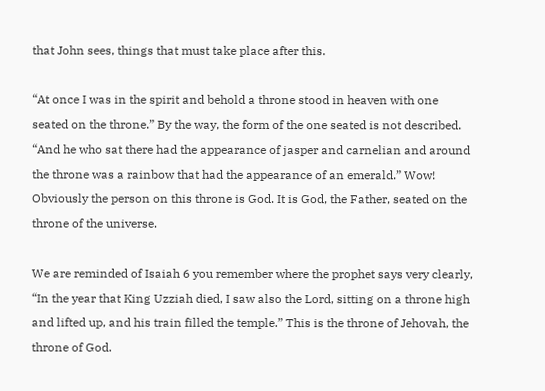that John sees, things that must take place after this.

“At once I was in the spirit and behold a throne stood in heaven with one seated on the throne.” By the way, the form of the one seated is not described. “And he who sat there had the appearance of jasper and carnelian and around the throne was a rainbow that had the appearance of an emerald.” Wow! Obviously the person on this throne is God. It is God, the Father, seated on the throne of the universe.

We are reminded of Isaiah 6 you remember where the prophet says very clearly, “In the year that King Uzziah died, I saw also the Lord, sitting on a throne high and lifted up, and his train filled the temple.” This is the throne of Jehovah, the throne of God.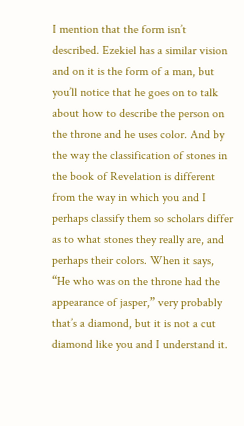I mention that the form isn’t described. Ezekiel has a similar vision and on it is the form of a man, but you’ll notice that he goes on to talk about how to describe the person on the throne and he uses color. And by the way the classification of stones in the book of Revelation is different from the way in which you and I perhaps classify them so scholars differ as to what stones they really are, and perhaps their colors. When it says, “He who was on the throne had the appearance of jasper,” very probably that’s a diamond, but it is not a cut diamond like you and I understand it.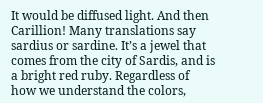It would be diffused light. And then Carillion! Many translations say sardius or sardine. It’s a jewel that comes from the city of Sardis, and is a bright red ruby. Regardless of how we understand the colors,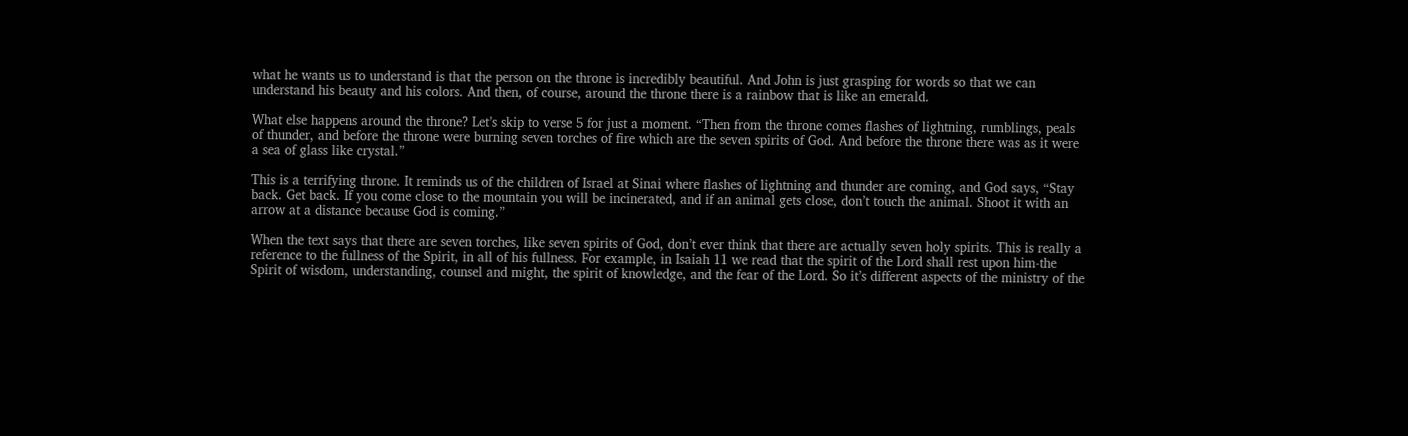what he wants us to understand is that the person on the throne is incredibly beautiful. And John is just grasping for words so that we can understand his beauty and his colors. And then, of course, around the throne there is a rainbow that is like an emerald.

What else happens around the throne? Let’s skip to verse 5 for just a moment. “Then from the throne comes flashes of lightning, rumblings, peals of thunder, and before the throne were burning seven torches of fire which are the seven spirits of God. And before the throne there was as it were a sea of glass like crystal.”

This is a terrifying throne. It reminds us of the children of Israel at Sinai where flashes of lightning and thunder are coming, and God says, “Stay back. Get back. If you come close to the mountain you will be incinerated, and if an animal gets close, don’t touch the animal. Shoot it with an arrow at a distance because God is coming.”

When the text says that there are seven torches, like seven spirits of God, don’t ever think that there are actually seven holy spirits. This is really a reference to the fullness of the Spirit, in all of his fullness. For example, in Isaiah 11 we read that the spirit of the Lord shall rest upon him-the Spirit of wisdom, understanding, counsel and might, the spirit of knowledge, and the fear of the Lord. So it’s different aspects of the ministry of the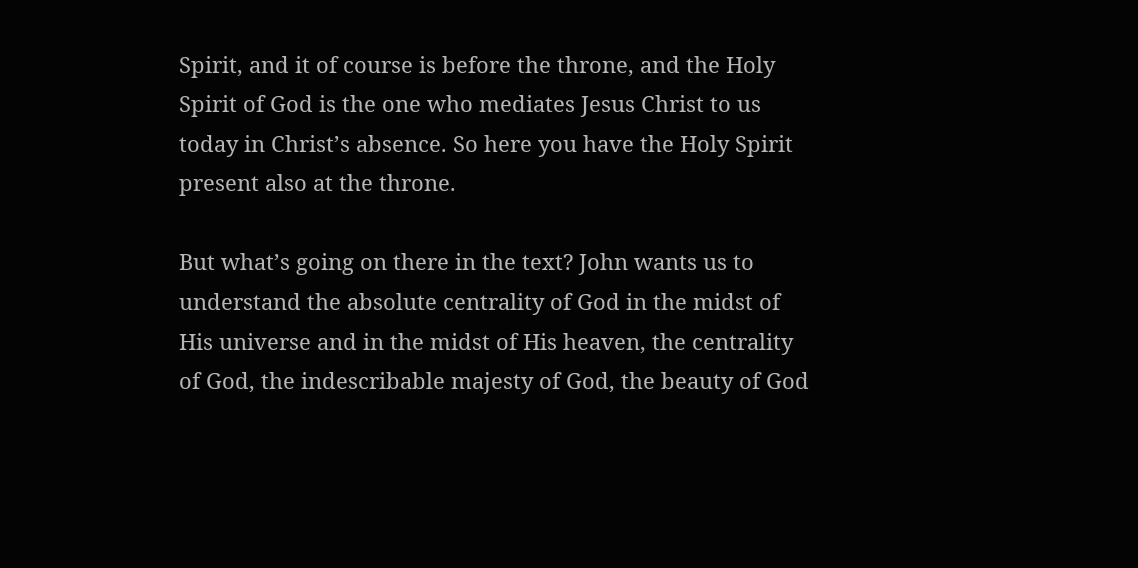Spirit, and it of course is before the throne, and the Holy Spirit of God is the one who mediates Jesus Christ to us today in Christ’s absence. So here you have the Holy Spirit present also at the throne.

But what’s going on there in the text? John wants us to understand the absolute centrality of God in the midst of His universe and in the midst of His heaven, the centrality of God, the indescribable majesty of God, the beauty of God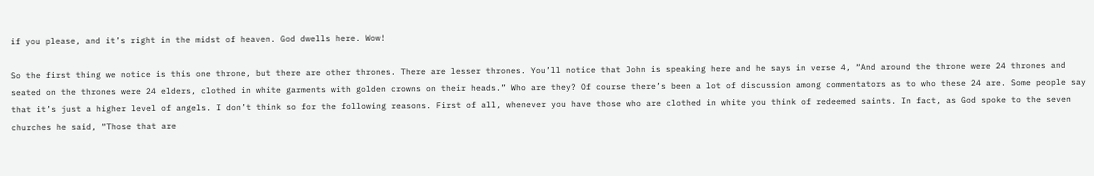if you please, and it’s right in the midst of heaven. God dwells here. Wow!

So the first thing we notice is this one throne, but there are other thrones. There are lesser thrones. You’ll notice that John is speaking here and he says in verse 4, “And around the throne were 24 thrones and seated on the thrones were 24 elders, clothed in white garments with golden crowns on their heads.” Who are they? Of course there’s been a lot of discussion among commentators as to who these 24 are. Some people say that it’s just a higher level of angels. I don’t think so for the following reasons. First of all, whenever you have those who are clothed in white you think of redeemed saints. In fact, as God spoke to the seven churches he said, “Those that are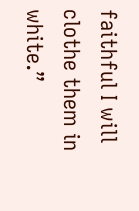faithful I will clothe them in white.”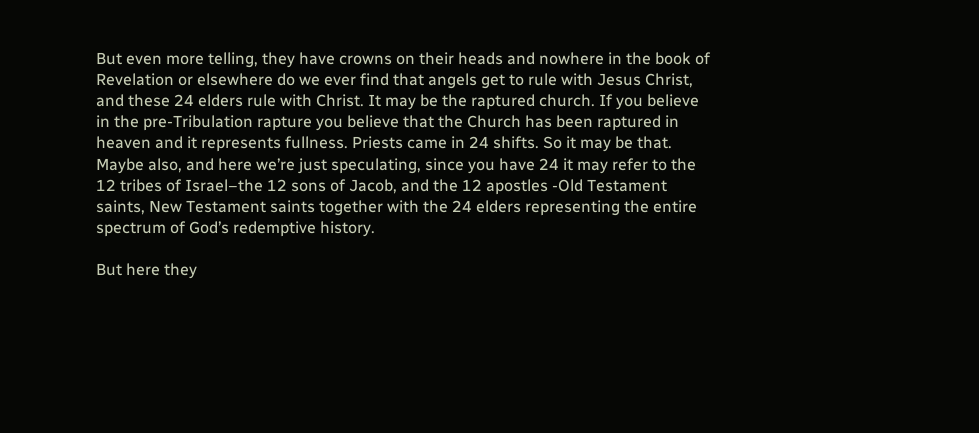But even more telling, they have crowns on their heads and nowhere in the book of Revelation or elsewhere do we ever find that angels get to rule with Jesus Christ, and these 24 elders rule with Christ. It may be the raptured church. If you believe in the pre-Tribulation rapture you believe that the Church has been raptured in heaven and it represents fullness. Priests came in 24 shifts. So it may be that. Maybe also, and here we’re just speculating, since you have 24 it may refer to the 12 tribes of Israel–the 12 sons of Jacob, and the 12 apostles -Old Testament saints, New Testament saints together with the 24 elders representing the entire spectrum of God’s redemptive history.

But here they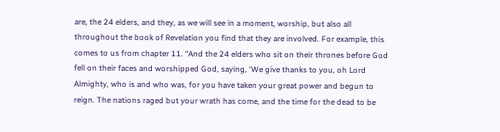are, the 24 elders, and they, as we will see in a moment, worship, but also all throughout the book of Revelation you find that they are involved. For example, this comes to us from chapter 11. “And the 24 elders who sit on their thrones before God fell on their faces and worshipped God, saying, ‘We give thanks to you, oh Lord Almighty, who is and who was, for you have taken your great power and begun to reign. The nations raged but your wrath has come, and the time for the dead to be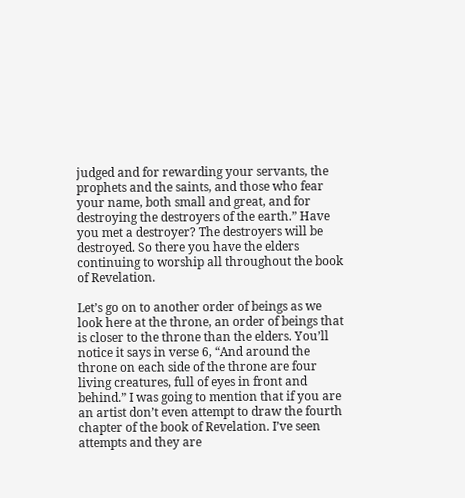judged and for rewarding your servants, the prophets and the saints, and those who fear your name, both small and great, and for destroying the destroyers of the earth.” Have you met a destroyer? The destroyers will be destroyed. So there you have the elders continuing to worship all throughout the book of Revelation.

Let’s go on to another order of beings as we look here at the throne, an order of beings that is closer to the throne than the elders. You’ll notice it says in verse 6, “And around the throne on each side of the throne are four living creatures, full of eyes in front and behind.” I was going to mention that if you are an artist don’t even attempt to draw the fourth chapter of the book of Revelation. I’ve seen attempts and they are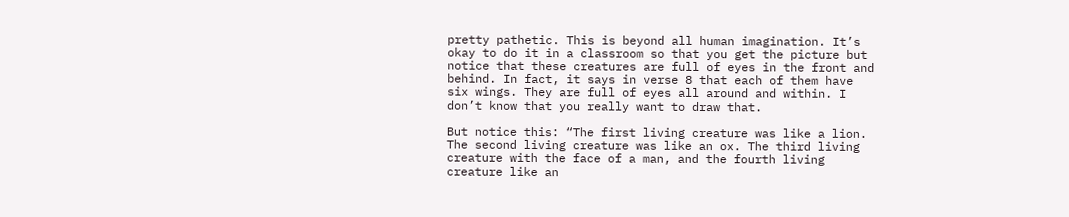pretty pathetic. This is beyond all human imagination. It’s okay to do it in a classroom so that you get the picture but notice that these creatures are full of eyes in the front and behind. In fact, it says in verse 8 that each of them have six wings. They are full of eyes all around and within. I don’t know that you really want to draw that.

But notice this: “The first living creature was like a lion. The second living creature was like an ox. The third living creature with the face of a man, and the fourth living creature like an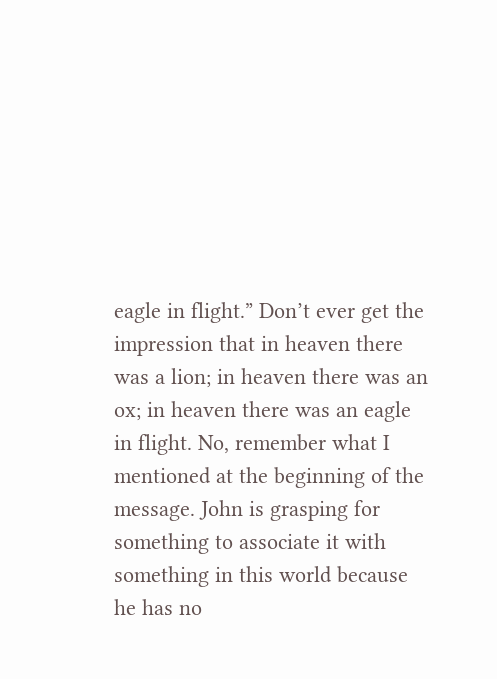eagle in flight.” Don’t ever get the impression that in heaven there was a lion; in heaven there was an ox; in heaven there was an eagle in flight. No, remember what I mentioned at the beginning of the message. John is grasping for something to associate it with something in this world because he has no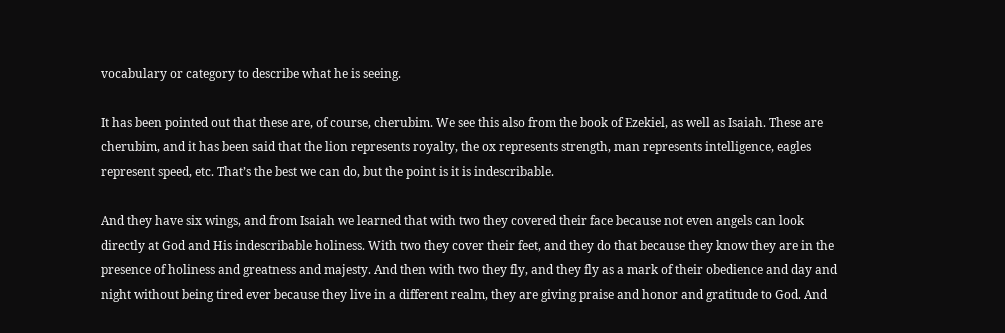vocabulary or category to describe what he is seeing.

It has been pointed out that these are, of course, cherubim. We see this also from the book of Ezekiel, as well as Isaiah. These are cherubim, and it has been said that the lion represents royalty, the ox represents strength, man represents intelligence, eagles represent speed, etc. That’s the best we can do, but the point is it is indescribable.

And they have six wings, and from Isaiah we learned that with two they covered their face because not even angels can look directly at God and His indescribable holiness. With two they cover their feet, and they do that because they know they are in the presence of holiness and greatness and majesty. And then with two they fly, and they fly as a mark of their obedience and day and night without being tired ever because they live in a different realm, they are giving praise and honor and gratitude to God. And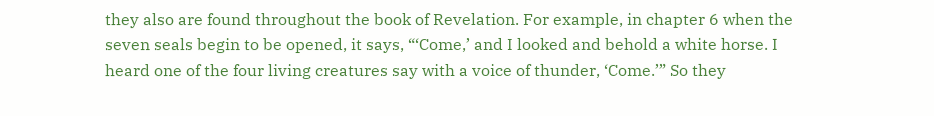they also are found throughout the book of Revelation. For example, in chapter 6 when the seven seals begin to be opened, it says, “‘Come,’ and I looked and behold a white horse. I heard one of the four living creatures say with a voice of thunder, ‘Come.’” So they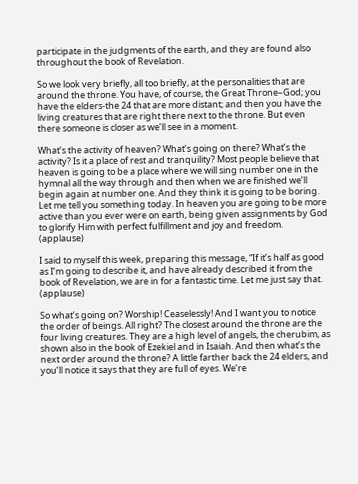participate in the judgments of the earth, and they are found also throughout the book of Revelation.

So we look very briefly, all too briefly, at the personalities that are around the throne. You have, of course, the Great Throne–God; you have the elders-the 24 that are more distant; and then you have the living creatures that are right there next to the throne. But even there someone is closer as we’ll see in a moment.

What’s the activity of heaven? What’s going on there? What’s the activity? Is it a place of rest and tranquility? Most people believe that heaven is going to be a place where we will sing number one in the hymnal all the way through and then when we are finished we’ll begin again at number one. And they think it is going to be boring. Let me tell you something today. In heaven you are going to be more active than you ever were on earth, being given assignments by God to glorify Him with perfect fulfillment and joy and freedom. (applause)

I said to myself this week, preparing this message, “If it’s half as good as I’m going to describe it, and have already described it from the book of Revelation, we are in for a fantastic time. Let me just say that. (applause)

So what’s going on? Worship! Ceaselessly! And I want you to notice the order of beings. All right? The closest around the throne are the four living creatures. They are a high level of angels, the cherubim, as shown also in the book of Ezekiel and in Isaiah. And then what’s the next order around the throne? A little farther back the 24 elders, and you’ll notice it says that they are full of eyes. We’re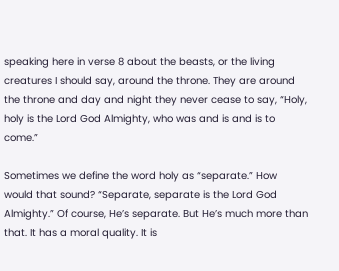speaking here in verse 8 about the beasts, or the living creatures I should say, around the throne. They are around the throne and day and night they never cease to say, “Holy, holy is the Lord God Almighty, who was and is and is to come.”

Sometimes we define the word holy as “separate.” How would that sound? “Separate, separate is the Lord God Almighty.” Of course, He’s separate. But He’s much more than that. It has a moral quality. It is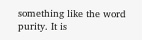something like the word purity. It is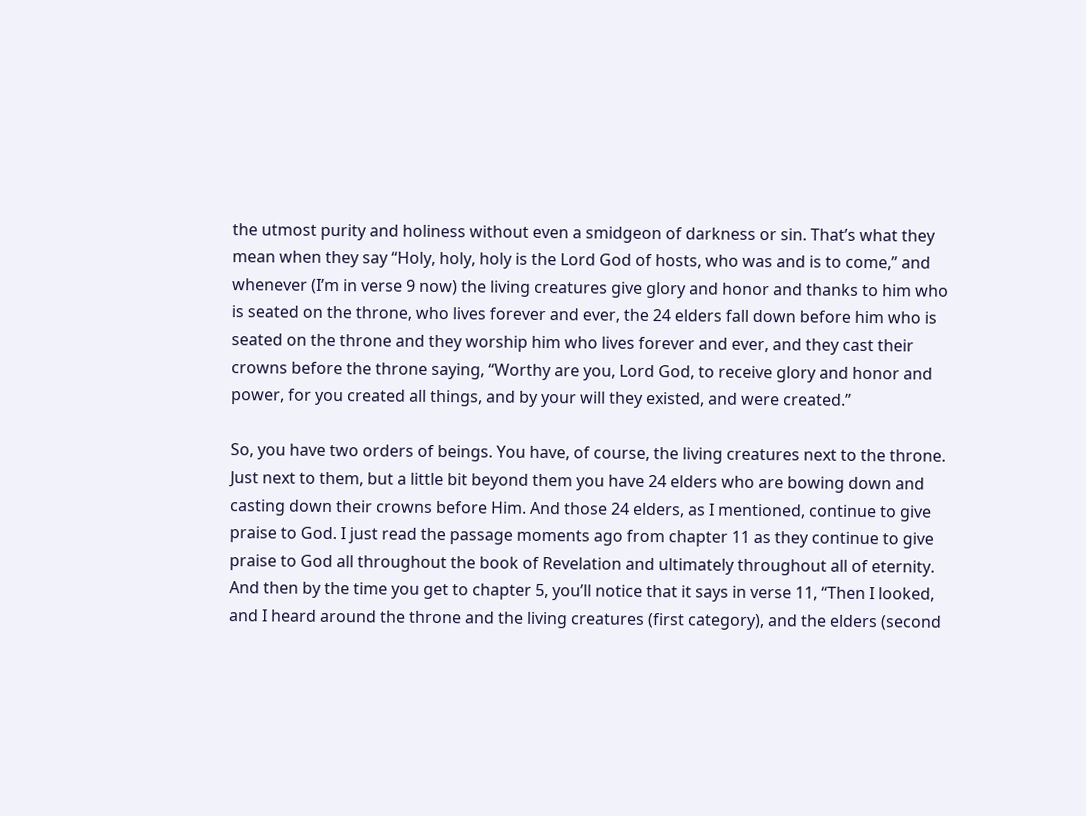the utmost purity and holiness without even a smidgeon of darkness or sin. That’s what they mean when they say “Holy, holy, holy is the Lord God of hosts, who was and is to come,” and whenever (I’m in verse 9 now) the living creatures give glory and honor and thanks to him who is seated on the throne, who lives forever and ever, the 24 elders fall down before him who is seated on the throne and they worship him who lives forever and ever, and they cast their crowns before the throne saying, “Worthy are you, Lord God, to receive glory and honor and power, for you created all things, and by your will they existed, and were created.”

So, you have two orders of beings. You have, of course, the living creatures next to the throne. Just next to them, but a little bit beyond them you have 24 elders who are bowing down and casting down their crowns before Him. And those 24 elders, as I mentioned, continue to give praise to God. I just read the passage moments ago from chapter 11 as they continue to give praise to God all throughout the book of Revelation and ultimately throughout all of eternity. And then by the time you get to chapter 5, you’ll notice that it says in verse 11, “Then I looked, and I heard around the throne and the living creatures (first category), and the elders (second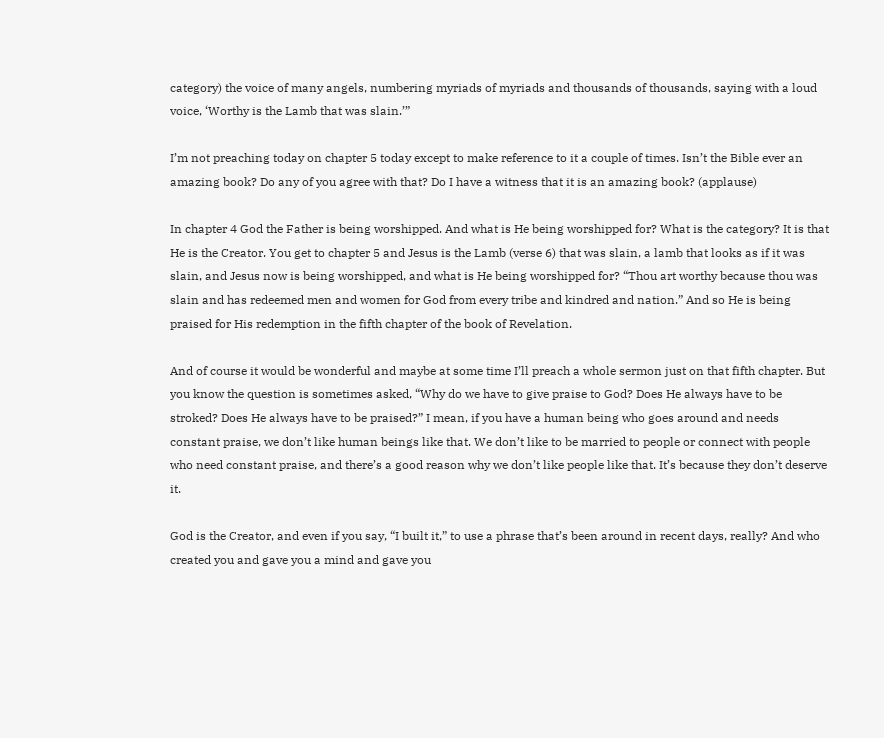category) the voice of many angels, numbering myriads of myriads and thousands of thousands, saying with a loud voice, ‘Worthy is the Lamb that was slain.’”

I’m not preaching today on chapter 5 today except to make reference to it a couple of times. Isn’t the Bible ever an amazing book? Do any of you agree with that? Do I have a witness that it is an amazing book? (applause)

In chapter 4 God the Father is being worshipped. And what is He being worshipped for? What is the category? It is that He is the Creator. You get to chapter 5 and Jesus is the Lamb (verse 6) that was slain, a lamb that looks as if it was slain, and Jesus now is being worshipped, and what is He being worshipped for? “Thou art worthy because thou was slain and has redeemed men and women for God from every tribe and kindred and nation.” And so He is being praised for His redemption in the fifth chapter of the book of Revelation.

And of course it would be wonderful and maybe at some time I’ll preach a whole sermon just on that fifth chapter. But you know the question is sometimes asked, “Why do we have to give praise to God? Does He always have to be stroked? Does He always have to be praised?” I mean, if you have a human being who goes around and needs constant praise, we don’t like human beings like that. We don’t like to be married to people or connect with people who need constant praise, and there’s a good reason why we don’t like people like that. It’s because they don’t deserve it.

God is the Creator, and even if you say, “I built it,” to use a phrase that’s been around in recent days, really? And who created you and gave you a mind and gave you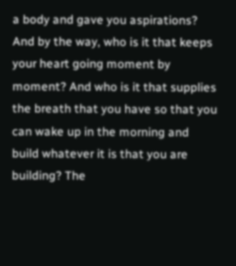a body and gave you aspirations? And by the way, who is it that keeps your heart going moment by moment? And who is it that supplies the breath that you have so that you can wake up in the morning and build whatever it is that you are building? The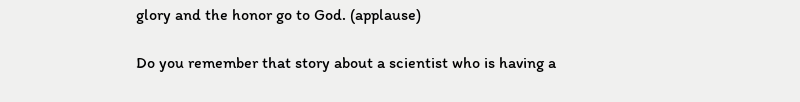glory and the honor go to God. (applause)

Do you remember that story about a scientist who is having a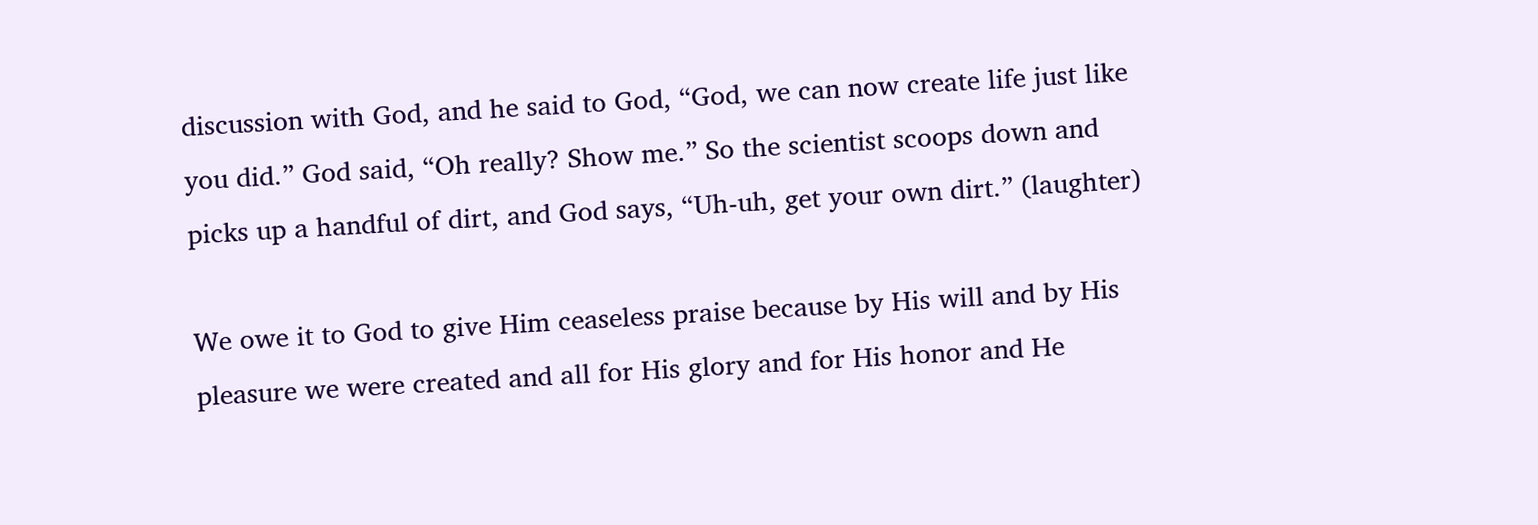discussion with God, and he said to God, “God, we can now create life just like you did.” God said, “Oh really? Show me.” So the scientist scoops down and picks up a handful of dirt, and God says, “Uh-uh, get your own dirt.” (laughter)

We owe it to God to give Him ceaseless praise because by His will and by His pleasure we were created and all for His glory and for His honor and He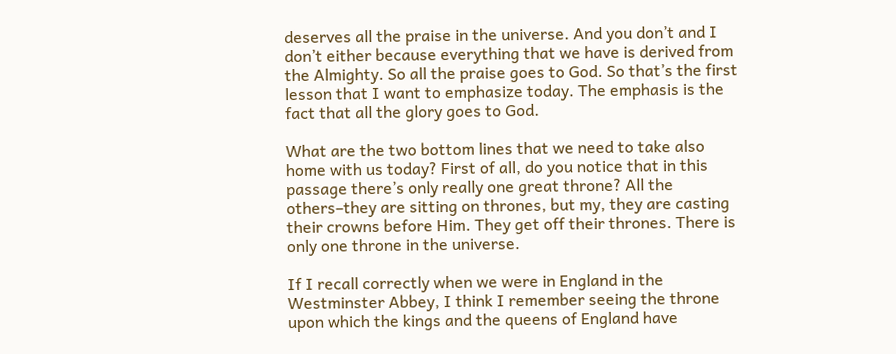deserves all the praise in the universe. And you don’t and I don’t either because everything that we have is derived from the Almighty. So all the praise goes to God. So that’s the first lesson that I want to emphasize today. The emphasis is the fact that all the glory goes to God.

What are the two bottom lines that we need to take also home with us today? First of all, do you notice that in this passage there’s only really one great throne? All the others–they are sitting on thrones, but my, they are casting their crowns before Him. They get off their thrones. There is only one throne in the universe.

If I recall correctly when we were in England in the Westminster Abbey, I think I remember seeing the throne upon which the kings and the queens of England have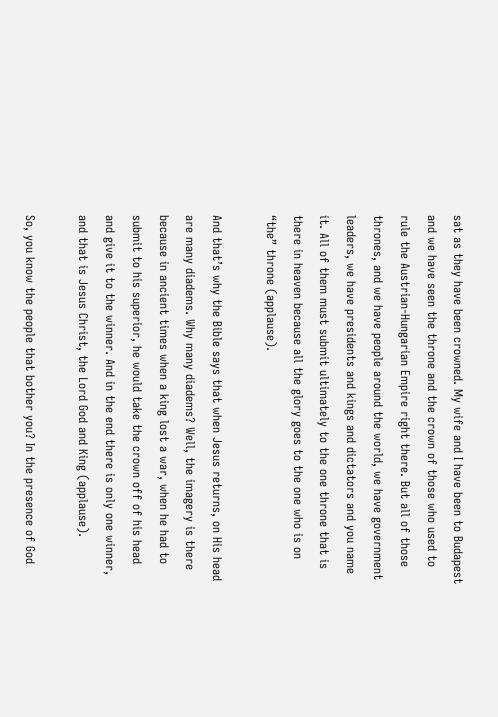sat as they have been crowned. My wife and I have been to Budapest and we have seen the throne and the crown of those who used to rule the Austrian-Hungarian Empire right there. But all of those thrones, and we have people around the world, we have government leaders, we have presidents and kings and dictators and you name it. All of them must submit ultimately to the one throne that is there in heaven because all the glory goes to the one who is on “the” throne (applause).

And that’s why the Bible says that when Jesus returns, on His head are many diadems. Why many diadems? Well, the imagery is there because in ancient times when a king lost a war, when he had to submit to his superior, he would take the crown off of his head and give it to the winner. And in the end there is only one winner, and that is Jesus Christ, the Lord God and King (applause).

So, you know the people that bother you? In the presence of God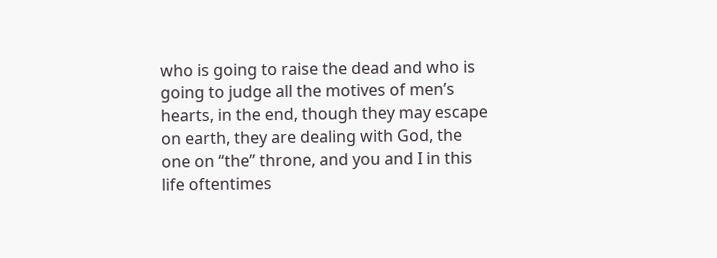who is going to raise the dead and who is going to judge all the motives of men’s hearts, in the end, though they may escape on earth, they are dealing with God, the one on “the” throne, and you and I in this life oftentimes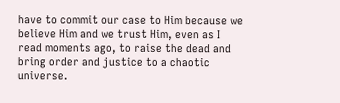have to commit our case to Him because we believe Him and we trust Him, even as I read moments ago, to raise the dead and bring order and justice to a chaotic universe.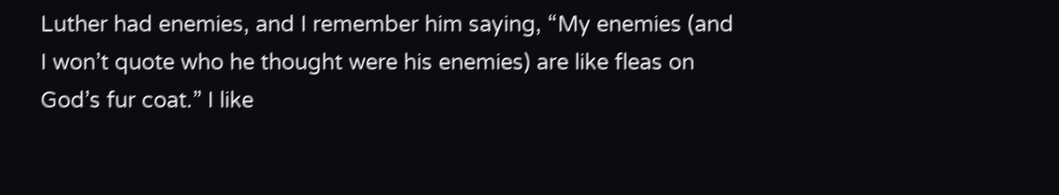Luther had enemies, and I remember him saying, “My enemies (and I won’t quote who he thought were his enemies) are like fleas on God’s fur coat.” I like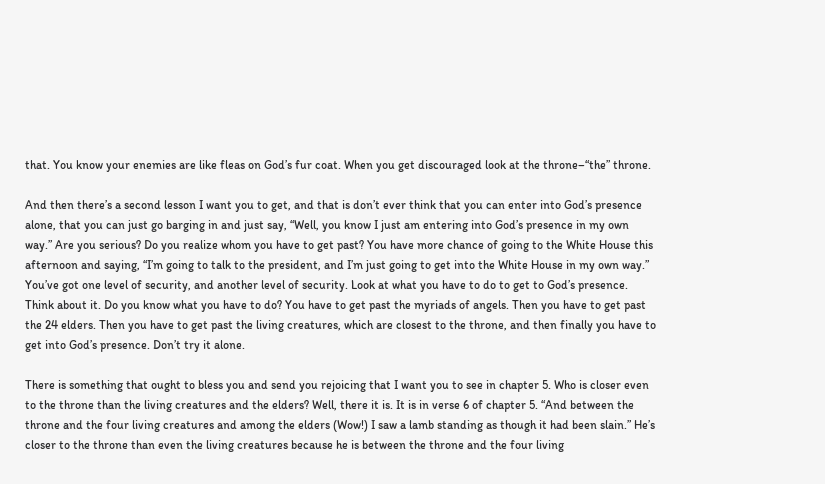that. You know your enemies are like fleas on God’s fur coat. When you get discouraged look at the throne–“the” throne.

And then there’s a second lesson I want you to get, and that is don’t ever think that you can enter into God’s presence alone, that you can just go barging in and just say, “Well, you know I just am entering into God’s presence in my own way.” Are you serious? Do you realize whom you have to get past? You have more chance of going to the White House this afternoon and saying, “I’m going to talk to the president, and I’m just going to get into the White House in my own way.” You’ve got one level of security, and another level of security. Look at what you have to do to get to God’s presence. Think about it. Do you know what you have to do? You have to get past the myriads of angels. Then you have to get past the 24 elders. Then you have to get past the living creatures, which are closest to the throne, and then finally you have to get into God’s presence. Don’t try it alone.

There is something that ought to bless you and send you rejoicing that I want you to see in chapter 5. Who is closer even to the throne than the living creatures and the elders? Well, there it is. It is in verse 6 of chapter 5. “And between the throne and the four living creatures and among the elders (Wow!) I saw a lamb standing as though it had been slain.” He’s closer to the throne than even the living creatures because he is between the throne and the four living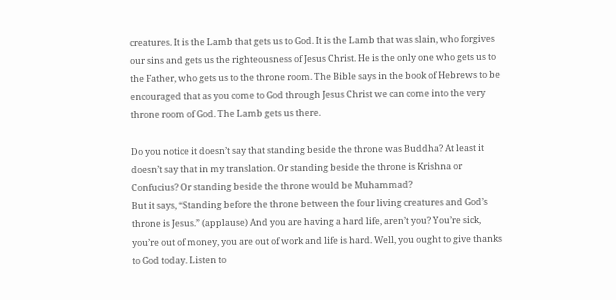creatures. It is the Lamb that gets us to God. It is the Lamb that was slain, who forgives our sins and gets us the righteousness of Jesus Christ. He is the only one who gets us to the Father, who gets us to the throne room. The Bible says in the book of Hebrews to be encouraged that as you come to God through Jesus Christ we can come into the very throne room of God. The Lamb gets us there.

Do you notice it doesn’t say that standing beside the throne was Buddha? At least it doesn’t say that in my translation. Or standing beside the throne is Krishna or Confucius? Or standing beside the throne would be Muhammad?
But it says, “Standing before the throne between the four living creatures and God’s throne is Jesus.” (applause) And you are having a hard life, aren’t you? You’re sick, you’re out of money, you are out of work and life is hard. Well, you ought to give thanks to God today. Listen to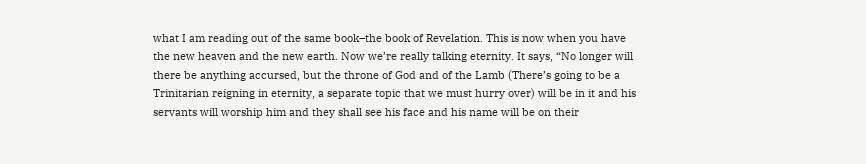what I am reading out of the same book–the book of Revelation. This is now when you have the new heaven and the new earth. Now we’re really talking eternity. It says, “No longer will there be anything accursed, but the throne of God and of the Lamb (There’s going to be a Trinitarian reigning in eternity, a separate topic that we must hurry over) will be in it and his servants will worship him and they shall see his face and his name will be on their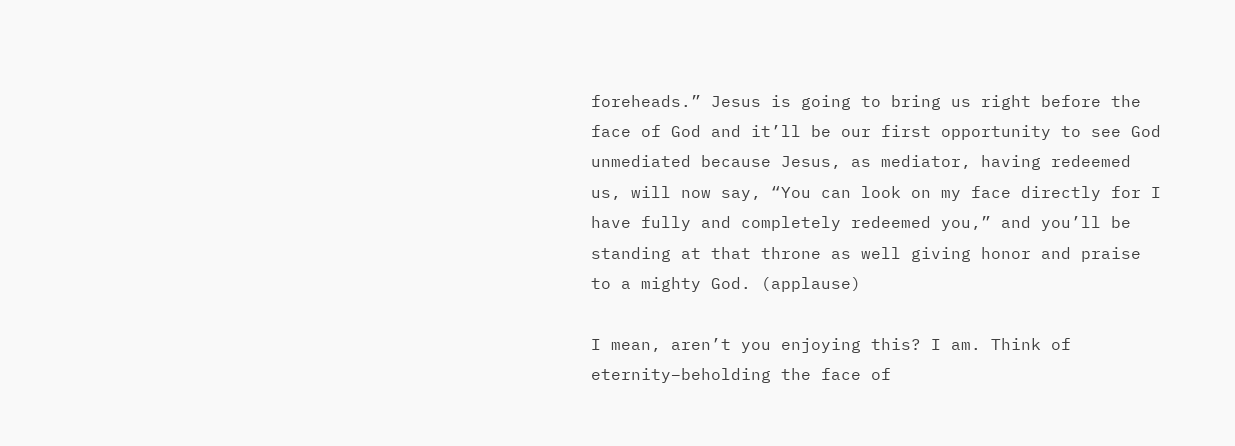foreheads.” Jesus is going to bring us right before the face of God and it’ll be our first opportunity to see God unmediated because Jesus, as mediator, having redeemed us, will now say, “You can look on my face directly for I have fully and completely redeemed you,” and you’ll be standing at that throne as well giving honor and praise to a mighty God. (applause)

I mean, aren’t you enjoying this? I am. Think of eternity–beholding the face of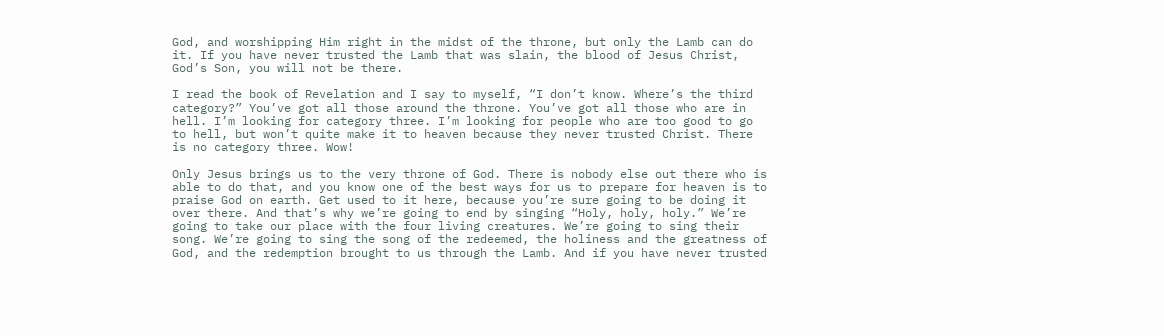God, and worshipping Him right in the midst of the throne, but only the Lamb can do it. If you have never trusted the Lamb that was slain, the blood of Jesus Christ, God’s Son, you will not be there.

I read the book of Revelation and I say to myself, “I don’t know. Where’s the third category?” You’ve got all those around the throne. You’ve got all those who are in hell. I’m looking for category three. I’m looking for people who are too good to go to hell, but won’t quite make it to heaven because they never trusted Christ. There is no category three. Wow!

Only Jesus brings us to the very throne of God. There is nobody else out there who is able to do that, and you know one of the best ways for us to prepare for heaven is to praise God on earth. Get used to it here, because you’re sure going to be doing it over there. And that’s why we’re going to end by singing “Holy, holy, holy.” We’re going to take our place with the four living creatures. We’re going to sing their song. We’re going to sing the song of the redeemed, the holiness and the greatness of God, and the redemption brought to us through the Lamb. And if you have never trusted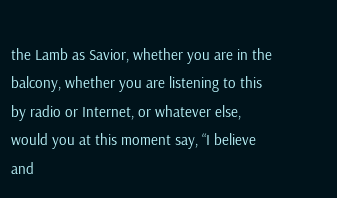the Lamb as Savior, whether you are in the balcony, whether you are listening to this by radio or Internet, or whatever else, would you at this moment say, “I believe and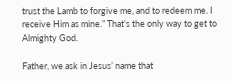trust the Lamb to forgive me, and to redeem me. I receive Him as mine.” That’s the only way to get to Almighty God.

Father, we ask in Jesus’ name that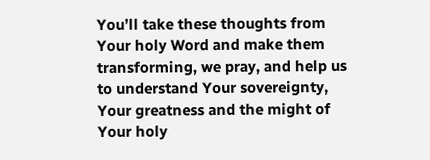You’ll take these thoughts from Your holy Word and make them transforming, we pray, and help us to understand Your sovereignty, Your greatness and the might of Your holy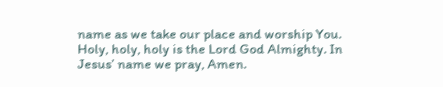name as we take our place and worship You. Holy, holy, holy is the Lord God Almighty. In Jesus’ name we pray, Amen.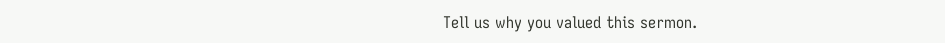Tell us why you valued this sermon.